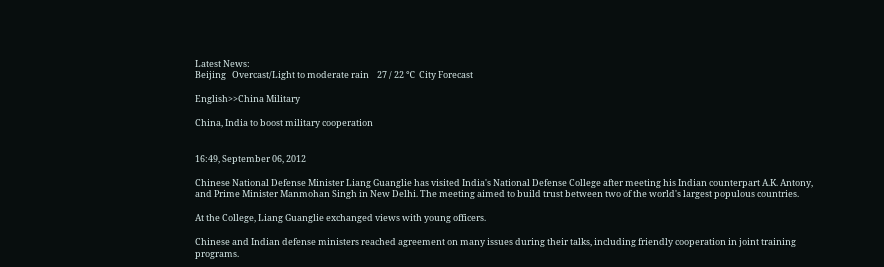Latest News:
Beijing   Overcast/Light to moderate rain    27 / 22 ℃  City Forecast

English>>China Military

China, India to boost military cooperation


16:49, September 06, 2012

Chinese National Defense Minister Liang Guanglie has visited India's National Defense College after meeting his Indian counterpart A.K. Antony, and Prime Minister Manmohan Singh in New Delhi. The meeting aimed to build trust between two of the world's largest populous countries.

At the College, Liang Guanglie exchanged views with young officers.

Chinese and Indian defense ministers reached agreement on many issues during their talks, including friendly cooperation in joint training programs.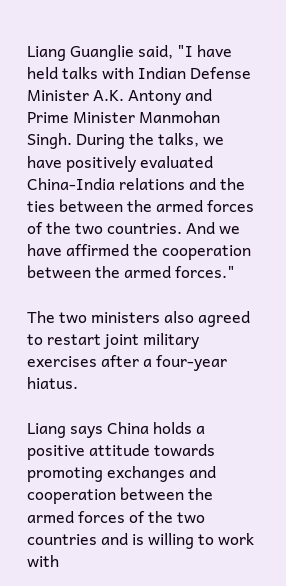Liang Guanglie said, "I have held talks with Indian Defense Minister A.K. Antony and Prime Minister Manmohan Singh. During the talks, we have positively evaluated China-India relations and the ties between the armed forces of the two countries. And we have affirmed the cooperation between the armed forces."

The two ministers also agreed to restart joint military exercises after a four-year hiatus.

Liang says China holds a positive attitude towards promoting exchanges and cooperation between the armed forces of the two countries and is willing to work with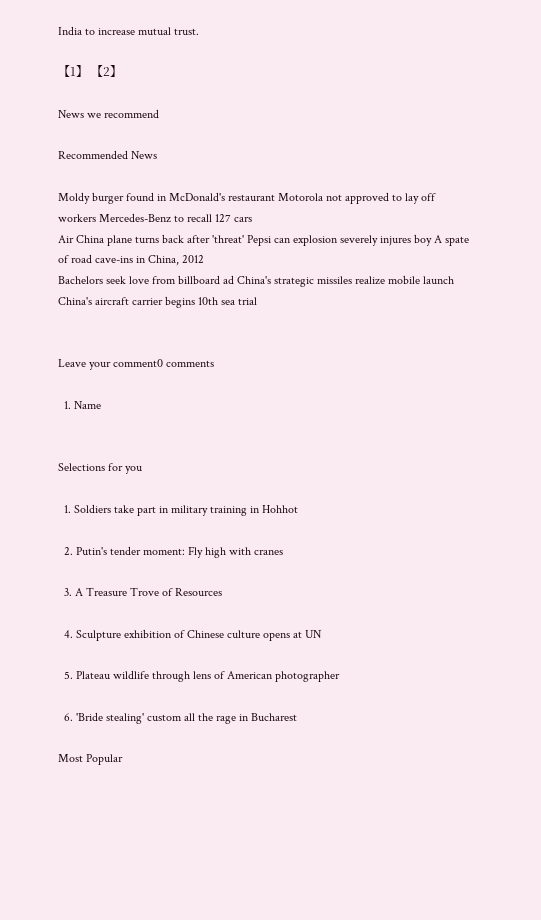India to increase mutual trust.

【1】 【2】

News we recommend

Recommended News

Moldy burger found in McDonald's restaurant Motorola not approved to lay off workers Mercedes-Benz to recall 127 cars
Air China plane turns back after 'threat' Pepsi can explosion severely injures boy A spate of road cave-ins in China, 2012
Bachelors seek love from billboard ad China's strategic missiles realize mobile launch  China's aircraft carrier begins 10th sea trial


Leave your comment0 comments

  1. Name


Selections for you

  1. Soldiers take part in military training in Hohhot

  2. Putin's tender moment: Fly high with cranes

  3. A Treasure Trove of Resources

  4. Sculpture exhibition of Chinese culture opens at UN

  5. Plateau wildlife through lens of American photographer

  6. 'Bride stealing' custom all the rage in Bucharest

Most Popular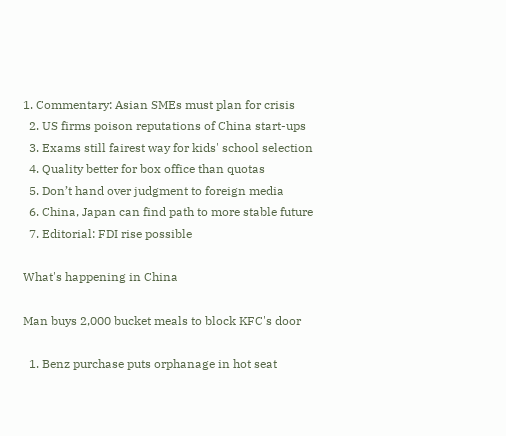1. Commentary: Asian SMEs must plan for crisis
  2. US firms poison reputations of China start-ups
  3. Exams still fairest way for kids' school selection
  4. Quality better for box office than quotas
  5. Don’t hand over judgment to foreign media
  6. China, Japan can find path to more stable future
  7. Editorial: FDI rise possible

What's happening in China

Man buys 2,000 bucket meals to block KFC's door

  1. Benz purchase puts orphanage in hot seat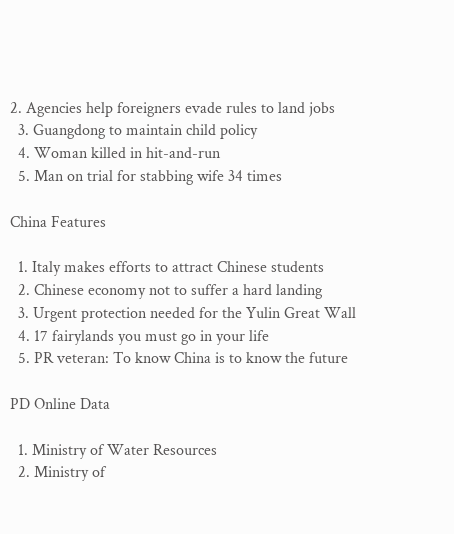2. Agencies help foreigners evade rules to land jobs
  3. Guangdong to maintain child policy
  4. Woman killed in hit-and-run
  5. Man on trial for stabbing wife 34 times

China Features

  1. Italy makes efforts to attract Chinese students
  2. Chinese economy not to suffer a hard landing
  3. Urgent protection needed for the Yulin Great Wall
  4. 17 fairylands you must go in your life
  5. PR veteran: To know China is to know the future

PD Online Data

  1. Ministry of Water Resources
  2. Ministry of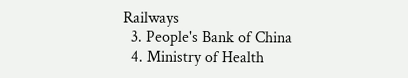Railways
  3. People's Bank of China
  4. Ministry of Health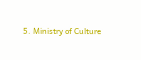5. Ministry of Culture